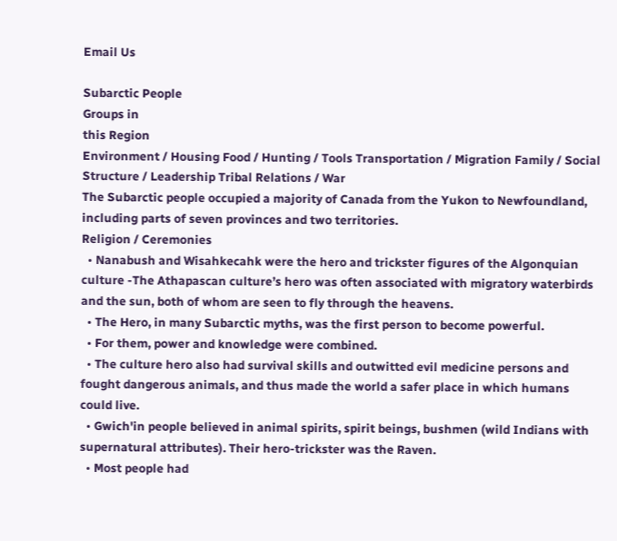Email Us

Subarctic People
Groups in
this Region
Environment / Housing Food / Hunting / Tools Transportation / Migration Family / Social Structure / Leadership Tribal Relations / War
The Subarctic people occupied a majority of Canada from the Yukon to Newfoundland,
including parts of seven provinces and two territories.
Religion / Ceremonies
  • Nanabush and Wisahkecahk were the hero and trickster figures of the Algonquian culture -The Athapascan culture’s hero was often associated with migratory waterbirds and the sun, both of whom are seen to fly through the heavens.
  • The Hero, in many Subarctic myths, was the first person to become powerful.
  • For them, power and knowledge were combined.
  • The culture hero also had survival skills and outwitted evil medicine persons and fought dangerous animals, and thus made the world a safer place in which humans could live.
  • Gwich'in people believed in animal spirits, spirit beings, bushmen (wild Indians with supernatural attributes). Their hero-trickster was the Raven.
  • Most people had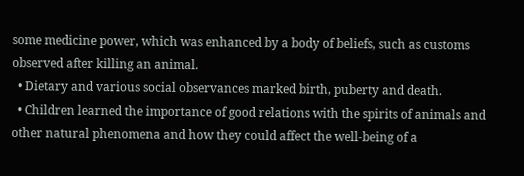some medicine power, which was enhanced by a body of beliefs, such as customs observed after killing an animal.
  • Dietary and various social observances marked birth, puberty and death.
  • Children learned the importance of good relations with the spirits of animals and other natural phenomena and how they could affect the well-being of a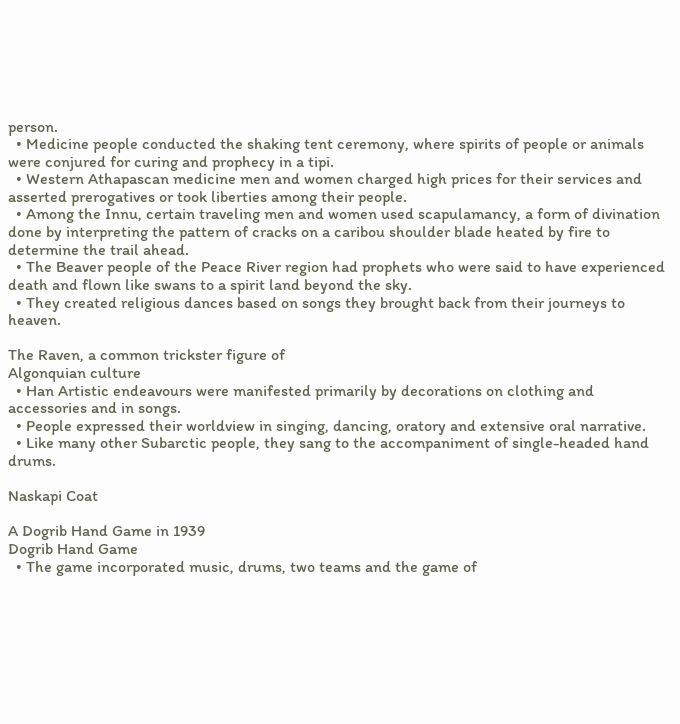person.
  • Medicine people conducted the shaking tent ceremony, where spirits of people or animals were conjured for curing and prophecy in a tipi.
  • Western Athapascan medicine men and women charged high prices for their services and asserted prerogatives or took liberties among their people.
  • Among the Innu, certain traveling men and women used scapulamancy, a form of divination done by interpreting the pattern of cracks on a caribou shoulder blade heated by fire to determine the trail ahead.
  • The Beaver people of the Peace River region had prophets who were said to have experienced death and flown like swans to a spirit land beyond the sky.
  • They created religious dances based on songs they brought back from their journeys to heaven.

The Raven, a common trickster figure of
Algonquian culture
  • Han Artistic endeavours were manifested primarily by decorations on clothing and accessories and in songs.
  • People expressed their worldview in singing, dancing, oratory and extensive oral narrative.
  • Like many other Subarctic people, they sang to the accompaniment of single-headed hand drums.

Naskapi Coat

A Dogrib Hand Game in 1939
Dogrib Hand Game
  • The game incorporated music, drums, two teams and the game of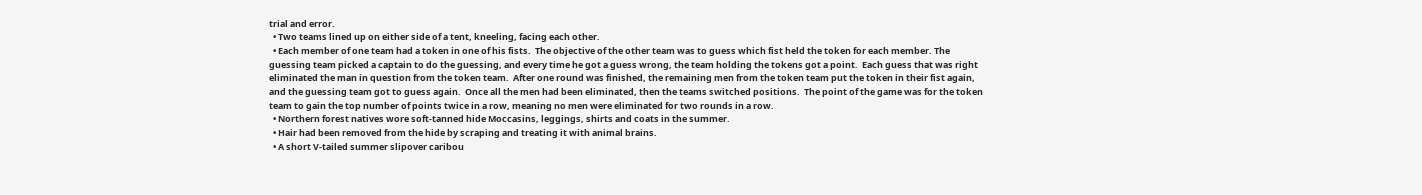trial and error.
  • Two teams lined up on either side of a tent, kneeling, facing each other.
  • Each member of one team had a token in one of his fists.  The objective of the other team was to guess which fist held the token for each member. The guessing team picked a captain to do the guessing, and every time he got a guess wrong, the team holding the tokens got a point.  Each guess that was right eliminated the man in question from the token team.  After one round was finished, the remaining men from the token team put the token in their fist again, and the guessing team got to guess again.  Once all the men had been eliminated, then the teams switched positions.  The point of the game was for the token team to gain the top number of points twice in a row, meaning no men were eliminated for two rounds in a row.
  • Northern forest natives wore soft-tanned hide Moccasins, leggings, shirts and coats in the summer.
  • Hair had been removed from the hide by scraping and treating it with animal brains.
  • A short V-tailed summer slipover caribou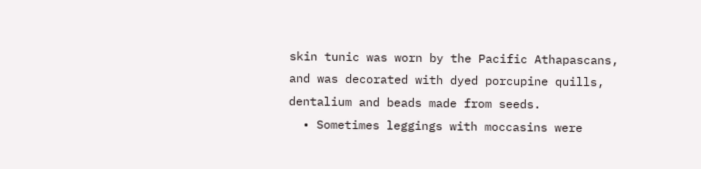skin tunic was worn by the Pacific Athapascans, and was decorated with dyed porcupine quills, dentalium and beads made from seeds.
  • Sometimes leggings with moccasins were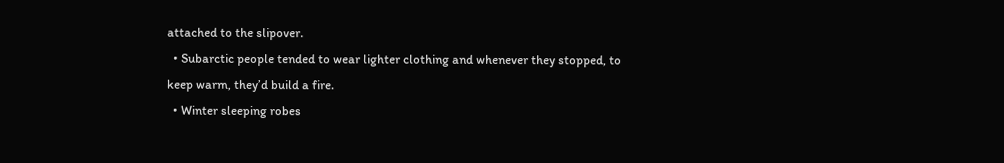attached to the slipover.
  • Subarctic people tended to wear lighter clothing and whenever they stopped, to keep warm, they’d build a fire.
  • Winter sleeping robes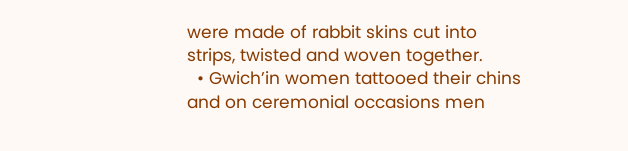were made of rabbit skins cut into strips, twisted and woven together.
  • Gwich’in women tattooed their chins and on ceremonial occasions men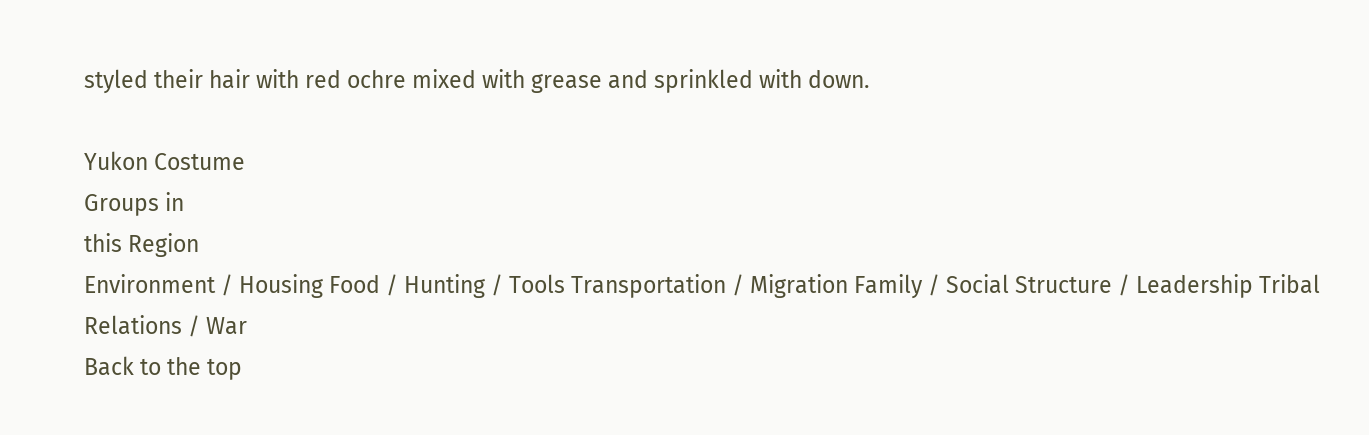styled their hair with red ochre mixed with grease and sprinkled with down.

Yukon Costume
Groups in
this Region
Environment / Housing Food / Hunting / Tools Transportation / Migration Family / Social Structure / Leadership Tribal Relations / War
Back to the top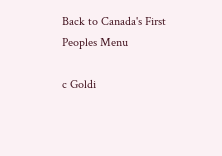Back to Canada's First Peoples Menu

c Goldi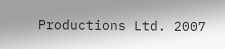Productions Ltd. 2007